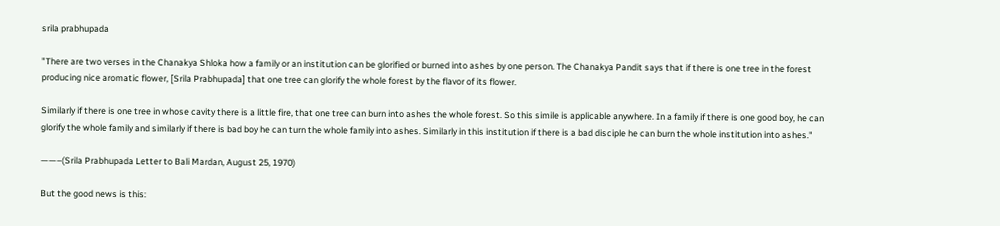srila prabhupada

"There are two verses in the Chanakya Shloka how a family or an institution can be glorified or burned into ashes by one person. The Chanakya Pandit says that if there is one tree in the forest producing nice aromatic flower, [Srila Prabhupada] that one tree can glorify the whole forest by the flavor of its flower.

Similarly if there is one tree in whose cavity there is a little fire, that one tree can burn into ashes the whole forest. So this simile is applicable anywhere. In a family if there is one good boy, he can glorify the whole family and similarly if there is bad boy he can turn the whole family into ashes. Similarly in this institution if there is a bad disciple he can burn the whole institution into ashes."

——–(Srila Prabhupada Letter to Bali Mardan, August 25, 1970)

But the good news is this: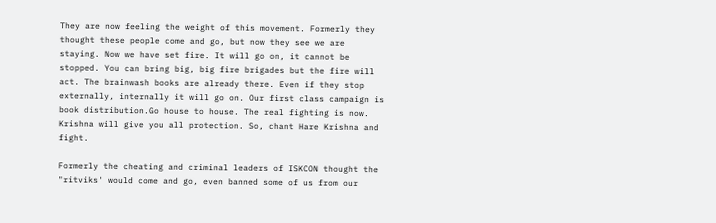They are now feeling the weight of this movement. Formerly they thought these people come and go, but now they see we are staying. Now we have set fire. It will go on, it cannot be stopped. You can bring big, big fire brigades but the fire will act. The brainwash books are already there. Even if they stop externally, internally it will go on. Our first class campaign is book distribution.Go house to house. The real fighting is now. Krishna will give you all protection. So, chant Hare Krishna and fight.

Formerly the cheating and criminal leaders of ISKCON thought the "ritviks' would come and go, even banned some of us from our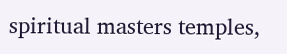spiritual masters temples,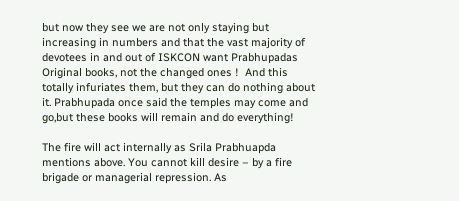but now they see we are not only staying but increasing in numbers and that the vast majority of devotees in and out of ISKCON want Prabhupadas Original books, not the changed ones !  And this totally infuriates them, but they can do nothing about it. Prabhupada once said the temples may come and go,but these books will remain and do everything!

The fire will act internally as Srila Prabhuapda mentions above. You cannot kill desire – by a fire brigade or managerial repression. As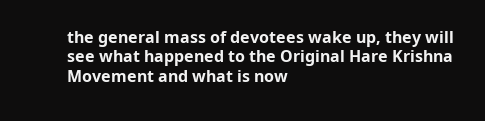the general mass of devotees wake up, they will see what happened to the Original Hare Krishna Movement and what is now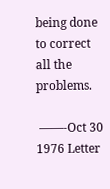being done to correct all the problems.

 ——-Oct 30 1976 Letter